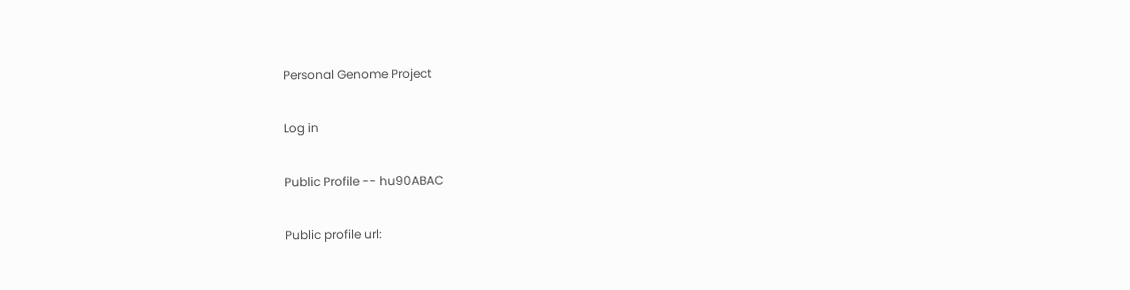Personal Genome Project

Log in

Public Profile -- hu90ABAC

Public profile url: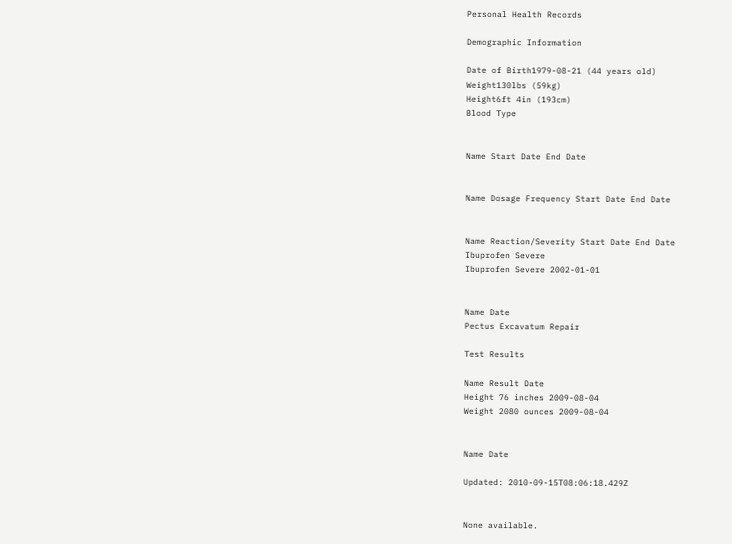Personal Health Records

Demographic Information

Date of Birth1979-08-21 (44 years old)
Weight130lbs (59kg)
Height6ft 4in (193cm)
Blood Type


Name Start Date End Date


Name Dosage Frequency Start Date End Date


Name Reaction/Severity Start Date End Date
Ibuprofen Severe
Ibuprofen Severe 2002-01-01


Name Date
Pectus Excavatum Repair

Test Results

Name Result Date
Height 76 inches 2009-08-04
Weight 2080 ounces 2009-08-04


Name Date

Updated: 2010-09-15T08:06:18.429Z


None available.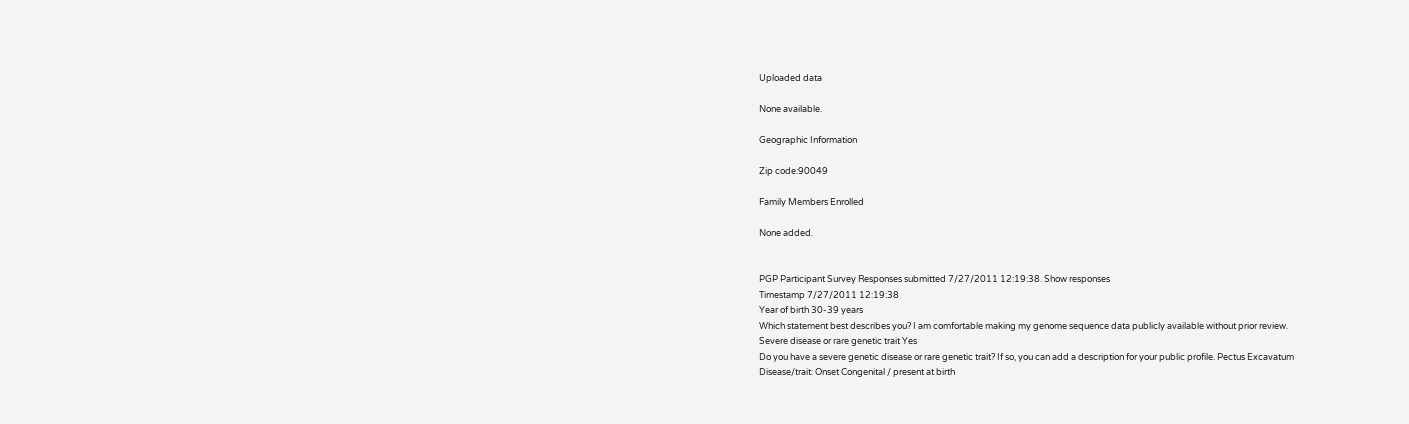Uploaded data

None available.

Geographic Information

Zip code:90049

Family Members Enrolled

None added.


PGP Participant Survey Responses submitted 7/27/2011 12:19:38. Show responses
Timestamp 7/27/2011 12:19:38
Year of birth 30-39 years
Which statement best describes you? I am comfortable making my genome sequence data publicly available without prior review.
Severe disease or rare genetic trait Yes
Do you have a severe genetic disease or rare genetic trait? If so, you can add a description for your public profile. Pectus Excavatum
Disease/trait: Onset Congenital / present at birth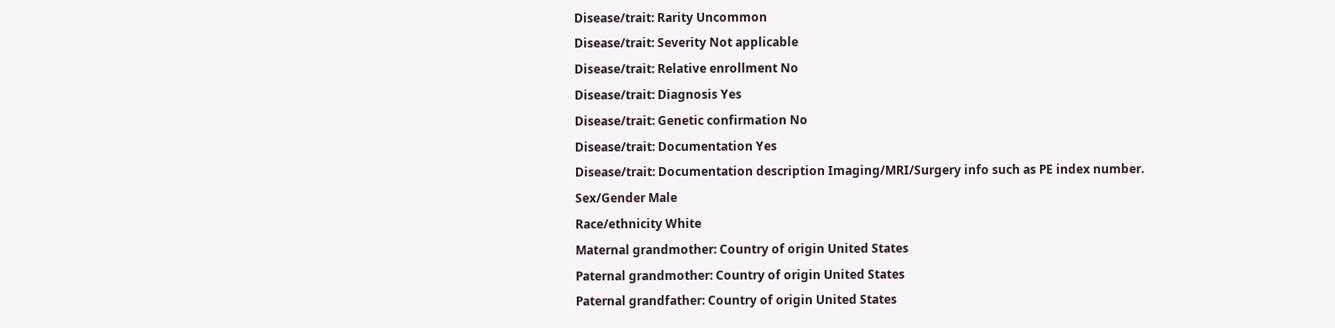Disease/trait: Rarity Uncommon
Disease/trait: Severity Not applicable
Disease/trait: Relative enrollment No
Disease/trait: Diagnosis Yes
Disease/trait: Genetic confirmation No
Disease/trait: Documentation Yes
Disease/trait: Documentation description Imaging/MRI/Surgery info such as PE index number.
Sex/Gender Male
Race/ethnicity White
Maternal grandmother: Country of origin United States
Paternal grandmother: Country of origin United States
Paternal grandfather: Country of origin United States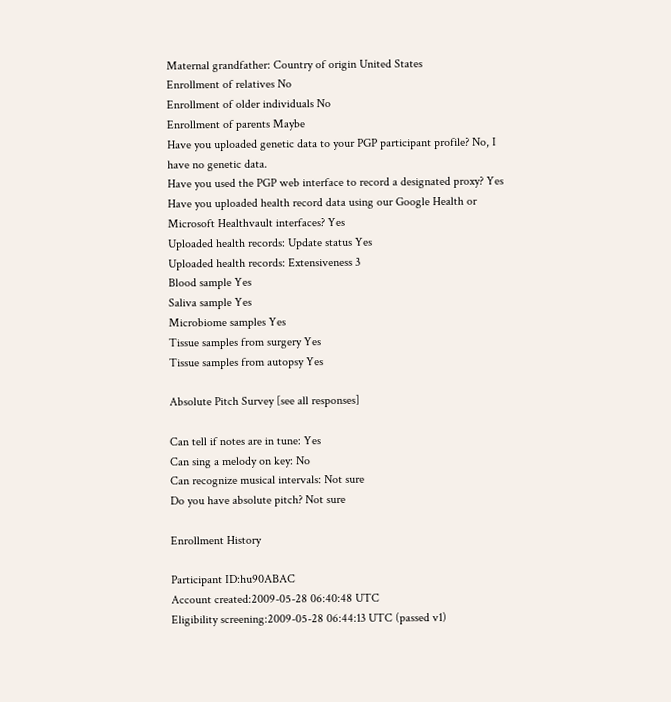Maternal grandfather: Country of origin United States
Enrollment of relatives No
Enrollment of older individuals No
Enrollment of parents Maybe
Have you uploaded genetic data to your PGP participant profile? No, I have no genetic data.
Have you used the PGP web interface to record a designated proxy? Yes
Have you uploaded health record data using our Google Health or Microsoft Healthvault interfaces? Yes
Uploaded health records: Update status Yes
Uploaded health records: Extensiveness 3
Blood sample Yes
Saliva sample Yes
Microbiome samples Yes
Tissue samples from surgery Yes
Tissue samples from autopsy Yes

Absolute Pitch Survey [see all responses]

Can tell if notes are in tune: Yes
Can sing a melody on key: No
Can recognize musical intervals: Not sure
Do you have absolute pitch? Not sure

Enrollment History

Participant ID:hu90ABAC
Account created:2009-05-28 06:40:48 UTC
Eligibility screening:2009-05-28 06:44:13 UTC (passed v1)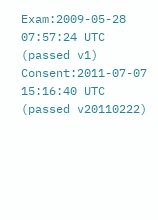Exam:2009-05-28 07:57:24 UTC (passed v1)
Consent:2011-07-07 15:16:40 UTC (passed v20110222)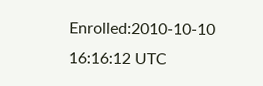Enrolled:2010-10-10 16:16:12 UTC